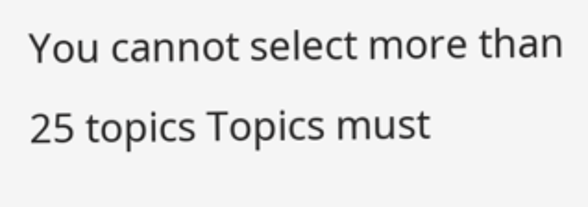You cannot select more than 25 topics Topics must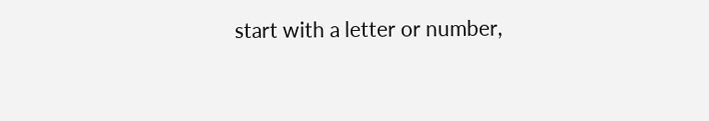start with a letter or number,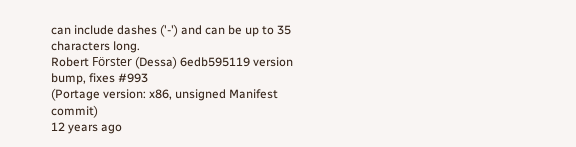can include dashes ('-') and can be up to 35 characters long.
Robert Förster (Dessa) 6edb595119 version bump, fixes #993
(Portage version: x86, unsigned Manifest commit)
12 years ago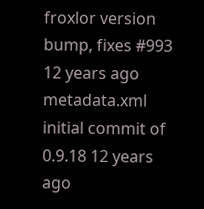froxlor version bump, fixes #993 12 years ago
metadata.xml initial commit of 0.9.18 12 years ago